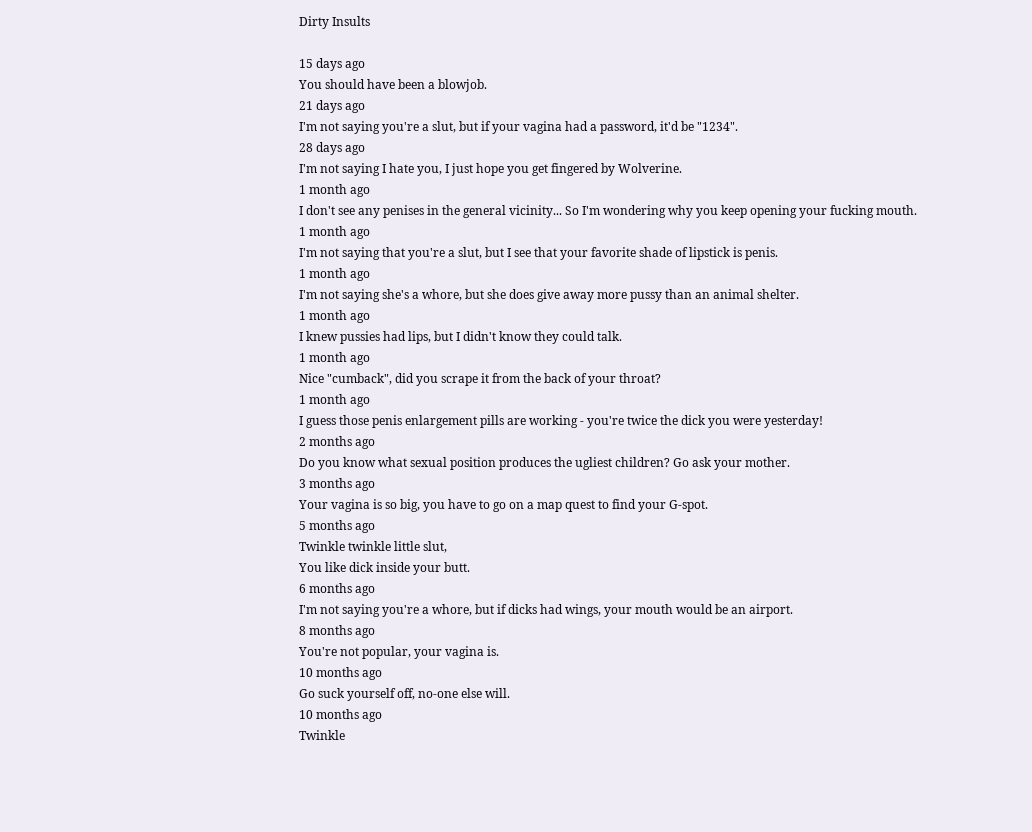Dirty Insults

15 days ago
You should have been a blowjob.
21 days ago
I'm not saying you're a slut, but if your vagina had a password, it'd be "1234".
28 days ago
I'm not saying I hate you, I just hope you get fingered by Wolverine.
1 month ago
I don't see any penises in the general vicinity... So I'm wondering why you keep opening your fucking mouth.
1 month ago
I'm not saying that you're a slut, but I see that your favorite shade of lipstick is penis.
1 month ago
I'm not saying she's a whore, but she does give away more pussy than an animal shelter.
1 month ago
I knew pussies had lips, but I didn't know they could talk.
1 month ago
Nice "cumback", did you scrape it from the back of your throat?
1 month ago
I guess those penis enlargement pills are working - you're twice the dick you were yesterday!
2 months ago
Do you know what sexual position produces the ugliest children? Go ask your mother.
3 months ago
Your vagina is so big, you have to go on a map quest to find your G-spot.
5 months ago
Twinkle twinkle little slut,
You like dick inside your butt.
6 months ago
I'm not saying you're a whore, but if dicks had wings, your mouth would be an airport.
8 months ago
You're not popular, your vagina is.
10 months ago
Go suck yourself off, no-one else will.
10 months ago
Twinkle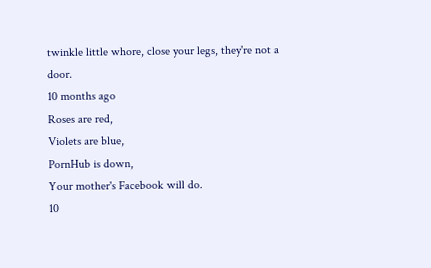twinkle little whore, close your legs, they're not a door.
10 months ago
Roses are red,
Violets are blue,
PornHub is down,
Your mother's Facebook will do.
10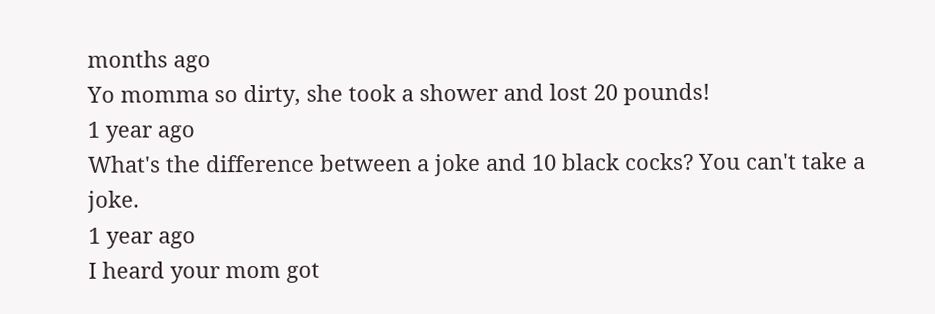months ago
Yo momma so dirty, she took a shower and lost 20 pounds!
1 year ago
What's the difference between a joke and 10 black cocks? You can't take a joke.
1 year ago
I heard your mom got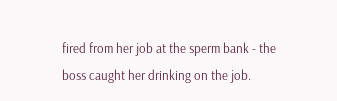fired from her job at the sperm bank - the boss caught her drinking on the job.